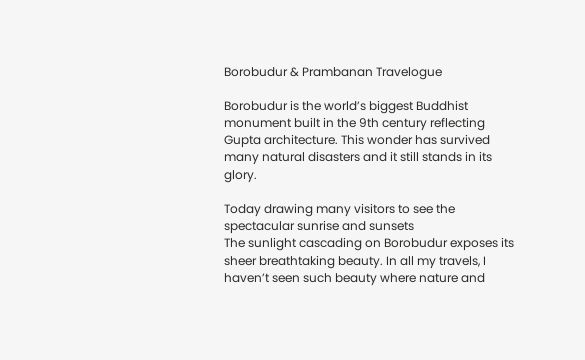Borobudur & Prambanan Travelogue

Borobudur is the world’s biggest Buddhist monument built in the 9th century reflecting Gupta architecture. This wonder has survived many natural disasters and it still stands in its glory.

Today drawing many visitors to see the spectacular sunrise and sunsets
The sunlight cascading on Borobudur exposes its sheer breathtaking beauty. In all my travels, I haven’t seen such beauty where nature and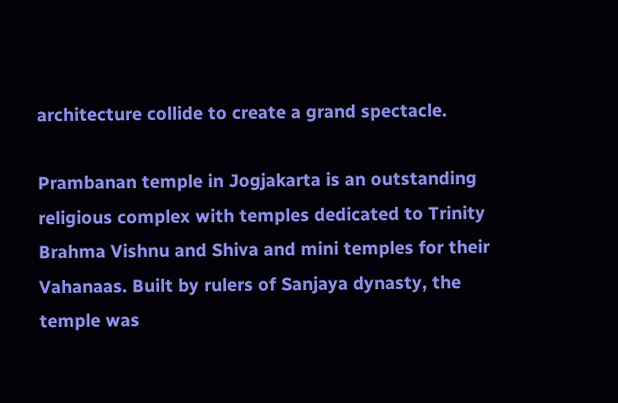architecture collide to create a grand spectacle.

Prambanan temple in Jogjakarta is an outstanding religious complex with temples dedicated to Trinity Brahma Vishnu and Shiva and mini temples for their Vahanaas. Built by rulers of Sanjaya dynasty, the temple was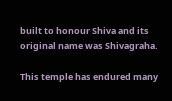built to honour Shiva and its original name was Shivagraha.

This temple has endured many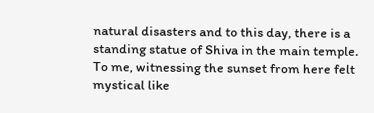natural disasters and to this day, there is a standing statue of Shiva in the main temple. To me, witnessing the sunset from here felt mystical like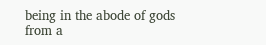being in the abode of gods from a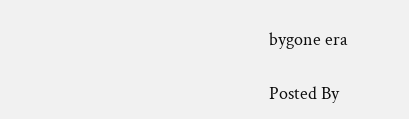bygone era

Posted By